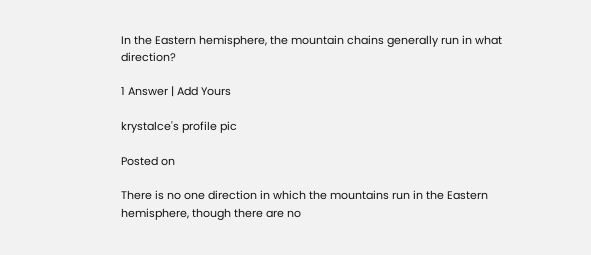In the Eastern hemisphere, the mountain chains generally run in what direction?

1 Answer | Add Yours

krystalce's profile pic

Posted on

There is no one direction in which the mountains run in the Eastern hemisphere, though there are no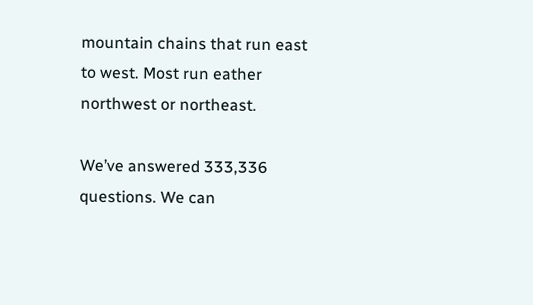mountain chains that run east to west. Most run eather northwest or northeast.

We’ve answered 333,336 questions. We can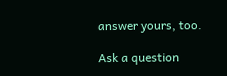answer yours, too.

Ask a question